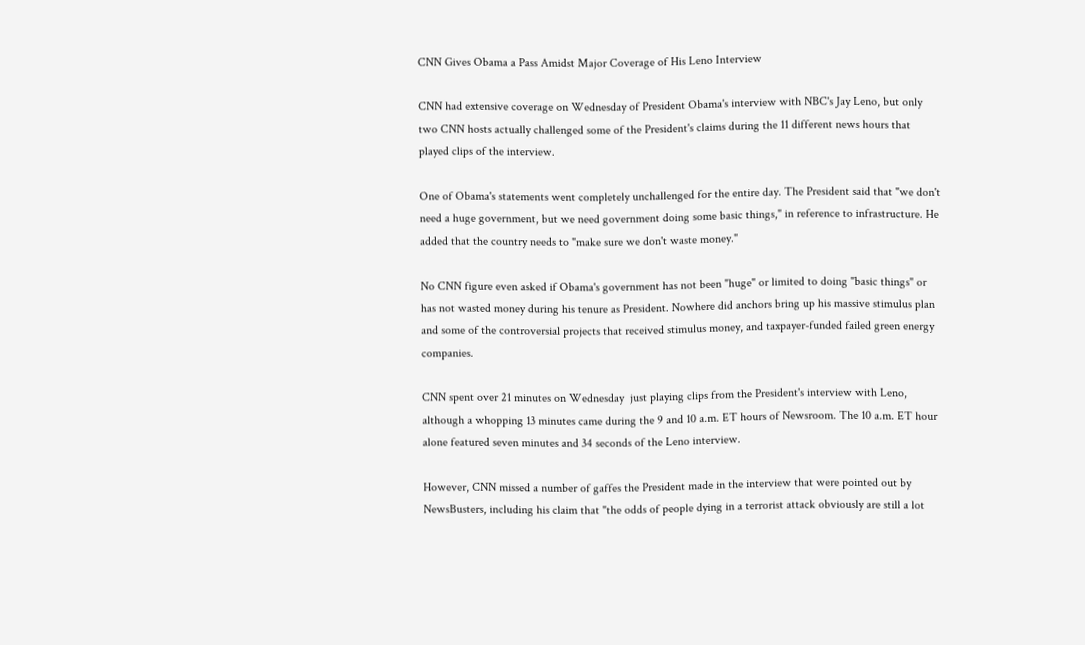CNN Gives Obama a Pass Amidst Major Coverage of His Leno Interview

CNN had extensive coverage on Wednesday of President Obama's interview with NBC's Jay Leno, but only two CNN hosts actually challenged some of the President's claims during the 11 different news hours that played clips of the interview.

One of Obama's statements went completely unchallenged for the entire day. The President said that "we don't need a huge government, but we need government doing some basic things," in reference to infrastructure. He added that the country needs to "make sure we don't waste money."

No CNN figure even asked if Obama's government has not been "huge" or limited to doing "basic things" or has not wasted money during his tenure as President. Nowhere did anchors bring up his massive stimulus plan and some of the controversial projects that received stimulus money, and taxpayer-funded failed green energy companies.

CNN spent over 21 minutes on Wednesday  just playing clips from the President's interview with Leno, although a whopping 13 minutes came during the 9 and 10 a.m. ET hours of Newsroom. The 10 a.m. ET hour alone featured seven minutes and 34 seconds of the Leno interview.

However, CNN missed a number of gaffes the President made in the interview that were pointed out by NewsBusters, including his claim that "the odds of people dying in a terrorist attack obviously are still a lot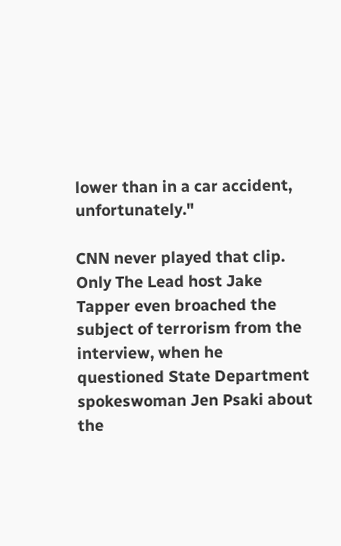lower than in a car accident, unfortunately."

CNN never played that clip. Only The Lead host Jake Tapper even broached the subject of terrorism from the interview, when he questioned State Department spokeswoman Jen Psaki about the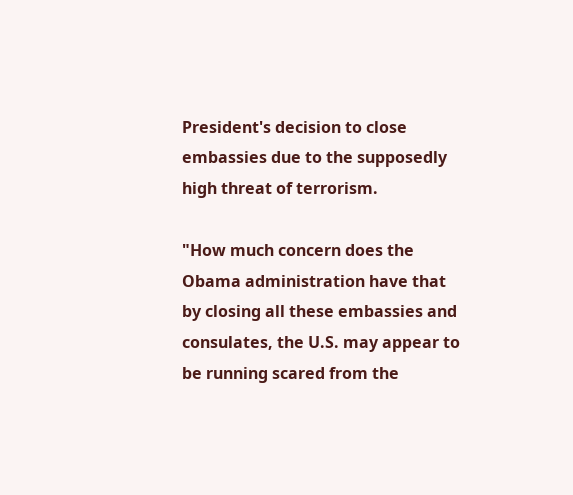President's decision to close embassies due to the supposedly high threat of terrorism.

"How much concern does the Obama administration have that by closing all these embassies and consulates, the U.S. may appear to be running scared from the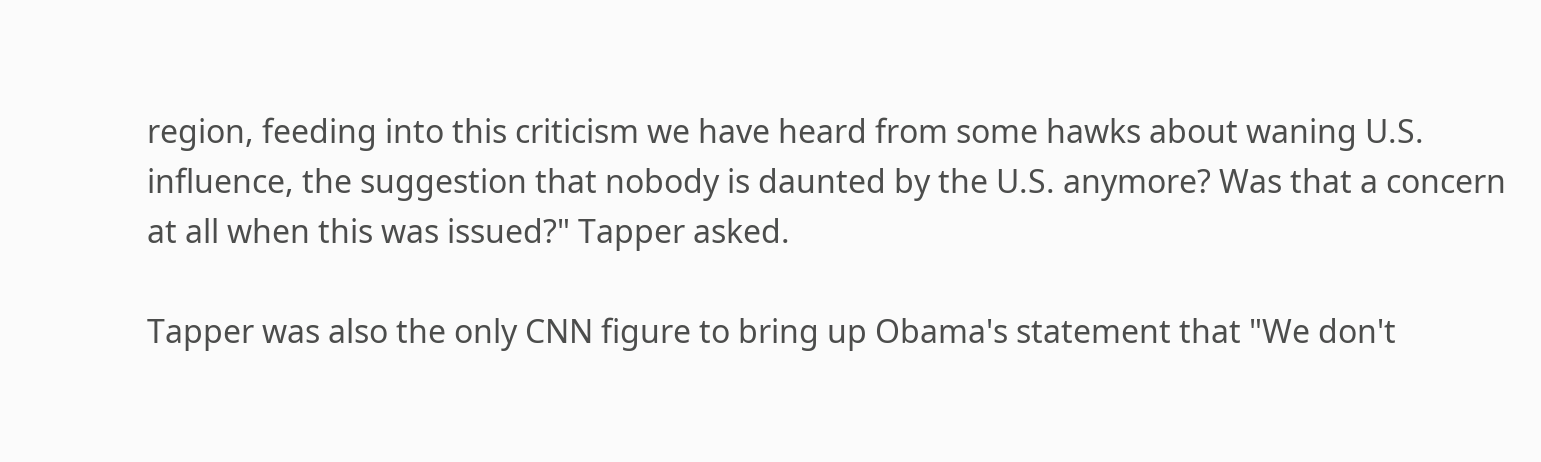region, feeding into this criticism we have heard from some hawks about waning U.S. influence, the suggestion that nobody is daunted by the U.S. anymore? Was that a concern at all when this was issued?" Tapper asked.

Tapper was also the only CNN figure to bring up Obama's statement that "We don't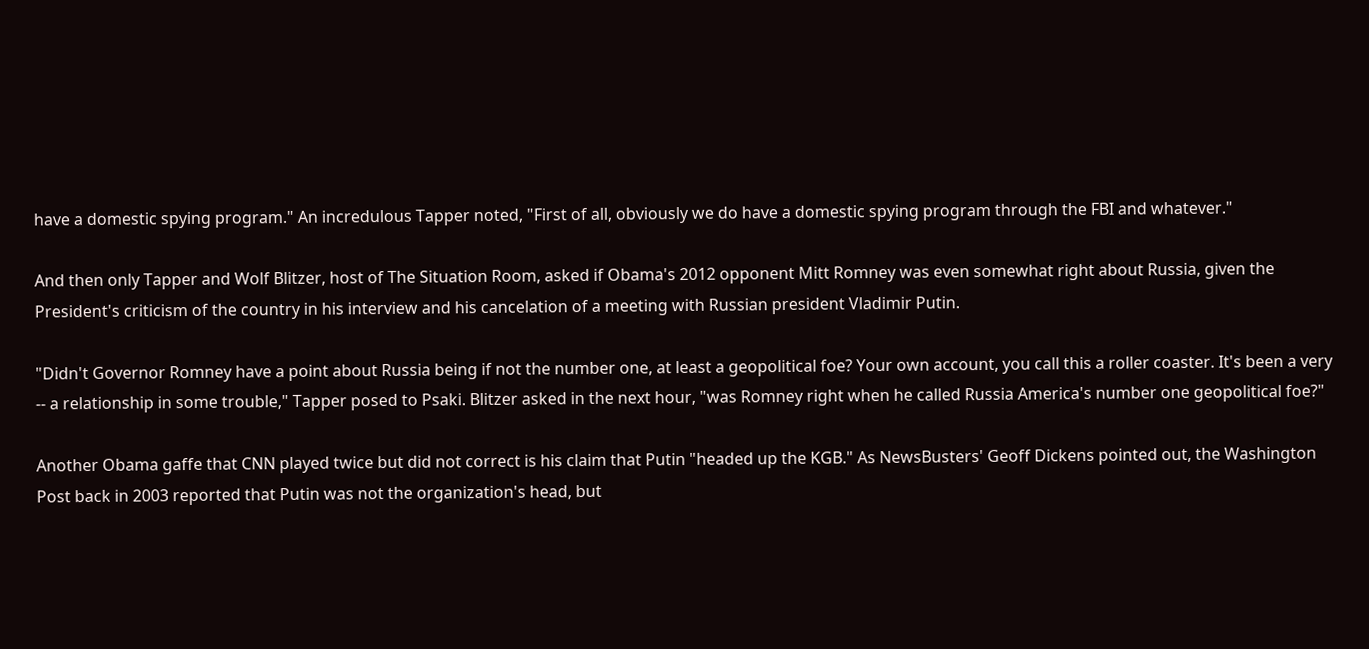have a domestic spying program." An incredulous Tapper noted, "First of all, obviously we do have a domestic spying program through the FBI and whatever."

And then only Tapper and Wolf Blitzer, host of The Situation Room, asked if Obama's 2012 opponent Mitt Romney was even somewhat right about Russia, given the President's criticism of the country in his interview and his cancelation of a meeting with Russian president Vladimir Putin.

"Didn't Governor Romney have a point about Russia being if not the number one, at least a geopolitical foe? Your own account, you call this a roller coaster. It's been a very -- a relationship in some trouble," Tapper posed to Psaki. Blitzer asked in the next hour, "was Romney right when he called Russia America's number one geopolitical foe?"

Another Obama gaffe that CNN played twice but did not correct is his claim that Putin "headed up the KGB." As NewsBusters' Geoff Dickens pointed out, the Washington Post back in 2003 reported that Putin was not the organization's head, but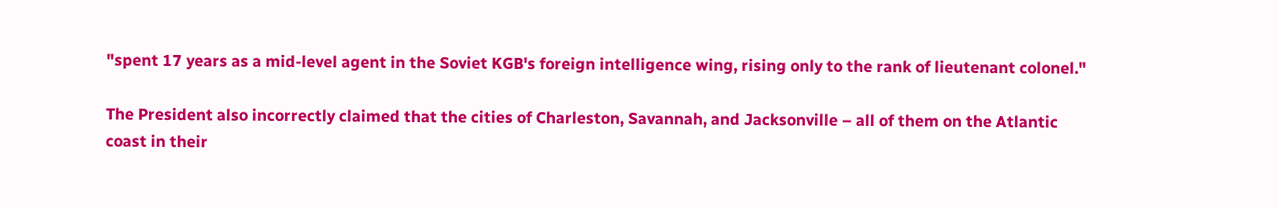"spent 17 years as a mid-level agent in the Soviet KGB's foreign intelligence wing, rising only to the rank of lieutenant colonel."

The President also incorrectly claimed that the cities of Charleston, Savannah, and Jacksonville – all of them on the Atlantic coast in their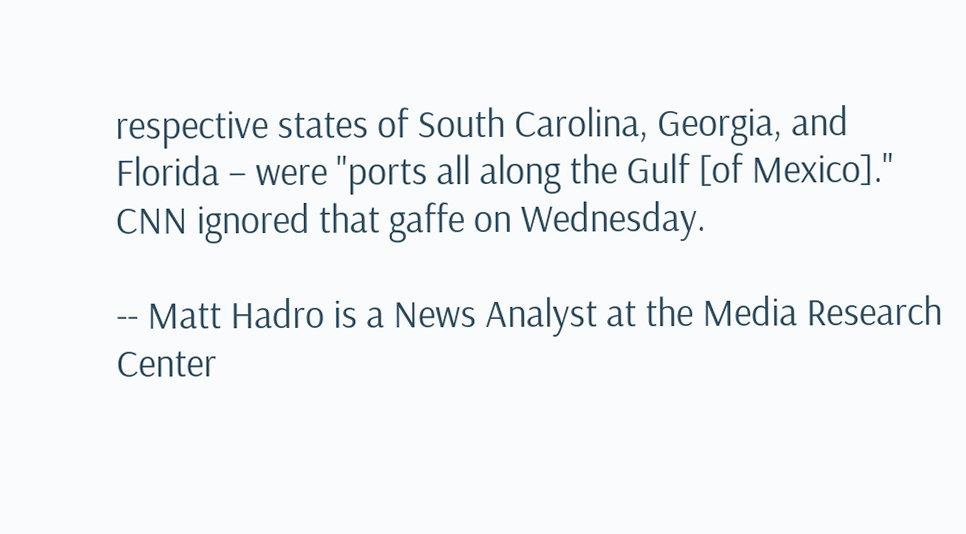respective states of South Carolina, Georgia, and Florida – were "ports all along the Gulf [of Mexico]." CNN ignored that gaffe on Wednesday.

-- Matt Hadro is a News Analyst at the Media Research Center